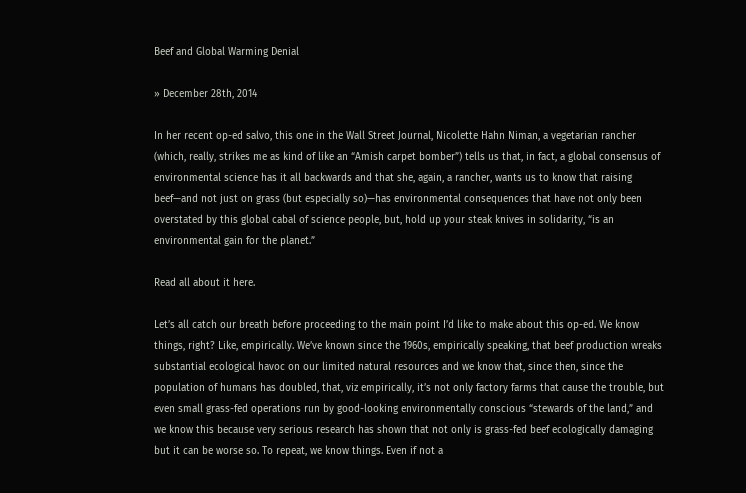Beef and Global Warming Denial

» December 28th, 2014

In her recent op-ed salvo, this one in the Wall Street Journal, Nicolette Hahn Niman, a vegetarian rancher (which, really, strikes me as kind of like an “Amish carpet bomber”) tells us that, in fact, a global consensus of environmental science has it all backwards and that she, again, a rancher, wants us to know that raising beef—and not just on grass (but especially so)—has environmental consequences that have not only been overstated by this global cabal of science people, but, hold up your steak knives in solidarity, “is an environmental gain for the planet.”

Read all about it here.

Let’s all catch our breath before proceeding to the main point I’d like to make about this op-ed. We know things, right? Like, empirically. We’ve known since the 1960s, empirically speaking, that beef production wreaks substantial ecological havoc on our limited natural resources and we know that, since then, since the population of humans has doubled, that, viz empirically, it’s not only factory farms that cause the trouble, but even small grass-fed operations run by good-looking environmentally conscious “stewards of the land,” and we know this because very serious research has shown that not only is grass-fed beef ecologically damaging but it can be worse so. To repeat, we know things. Even if not a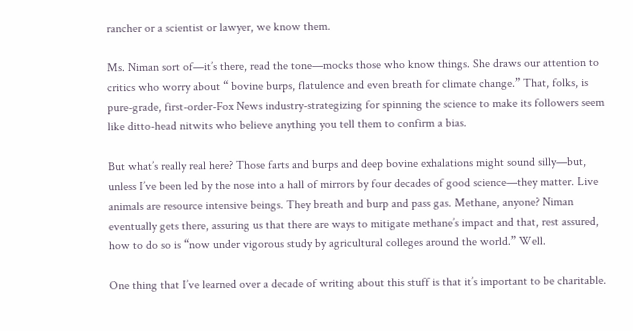rancher or a scientist or lawyer, we know them.

Ms. Niman sort of—it’s there, read the tone—mocks those who know things. She draws our attention to critics who worry about “ bovine burps, flatulence and even breath for climate change.” That, folks, is pure-grade, first-order-Fox News industry-strategizing for spinning the science to make its followers seem like ditto-head nitwits who believe anything you tell them to confirm a bias.

But what’s really real here? Those farts and burps and deep bovine exhalations might sound silly—but, unless I’ve been led by the nose into a hall of mirrors by four decades of good science—they matter. Live animals are resource intensive beings. They breath and burp and pass gas. Methane, anyone? Niman eventually gets there, assuring us that there are ways to mitigate methane’s impact and that, rest assured, how to do so is “now under vigorous study by agricultural colleges around the world.” Well.

One thing that I’ve learned over a decade of writing about this stuff is that it’s important to be charitable.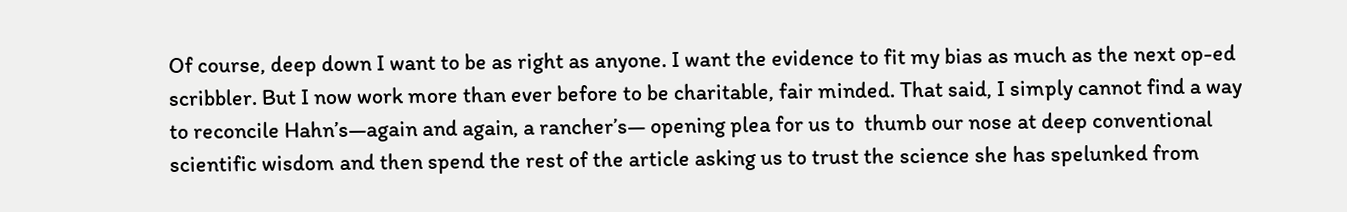Of course, deep down I want to be as right as anyone. I want the evidence to fit my bias as much as the next op-ed scribbler. But I now work more than ever before to be charitable, fair minded. That said, I simply cannot find a way to reconcile Hahn’s—again and again, a rancher’s— opening plea for us to  thumb our nose at deep conventional scientific wisdom and then spend the rest of the article asking us to trust the science she has spelunked from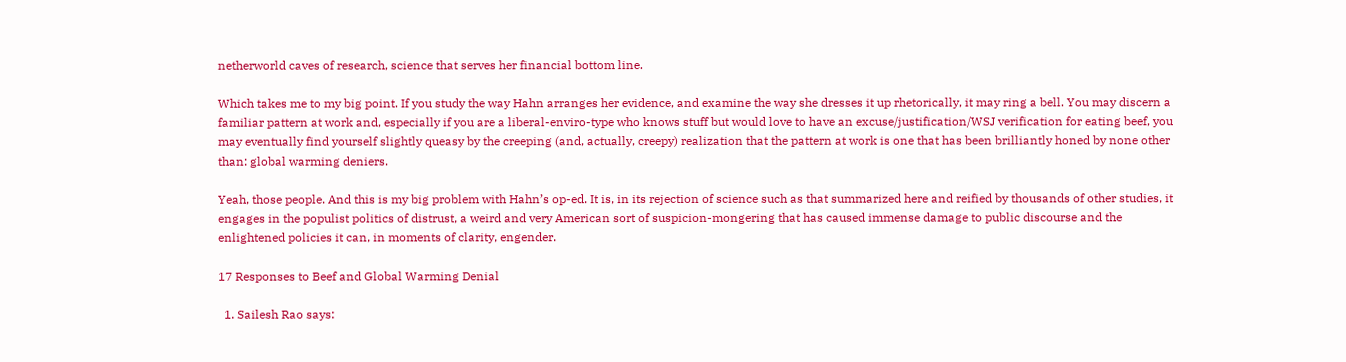netherworld caves of research, science that serves her financial bottom line.

Which takes me to my big point. If you study the way Hahn arranges her evidence, and examine the way she dresses it up rhetorically, it may ring a bell. You may discern a familiar pattern at work and, especially if you are a liberal-enviro-type who knows stuff but would love to have an excuse/justification/WSJ verification for eating beef, you may eventually find yourself slightly queasy by the creeping (and, actually, creepy) realization that the pattern at work is one that has been brilliantly honed by none other than: global warming deniers.

Yeah, those people. And this is my big problem with Hahn’s op-ed. It is, in its rejection of science such as that summarized here and reified by thousands of other studies, it engages in the populist politics of distrust, a weird and very American sort of suspicion-mongering that has caused immense damage to public discourse and the enlightened policies it can, in moments of clarity, engender.

17 Responses to Beef and Global Warming Denial

  1. Sailesh Rao says: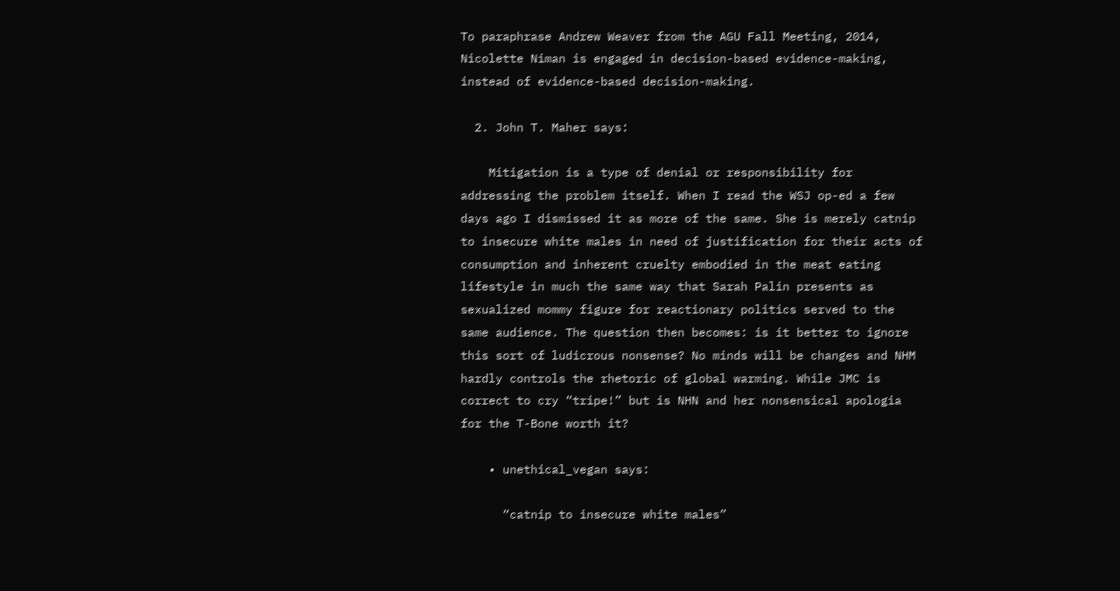To paraphrase Andrew Weaver from the AGU Fall Meeting, 2014, Nicolette Niman is engaged in decision-based evidence-making, instead of evidence-based decision-making.

  2. John T. Maher says:

    Mitigation is a type of denial or responsibility for addressing the problem itself. When I read the WSJ op-ed a few days ago I dismissed it as more of the same. She is merely catnip to insecure white males in need of justification for their acts of consumption and inherent cruelty embodied in the meat eating lifestyle in much the same way that Sarah Palin presents as sexualized mommy figure for reactionary politics served to the same audience. The question then becomes: is it better to ignore this sort of ludicrous nonsense? No minds will be changes and NHM hardly controls the rhetoric of global warming. While JMC is correct to cry “tripe!” but is NHN and her nonsensical apologia for the T-Bone worth it?

    • unethical_vegan says:

      “catnip to insecure white males”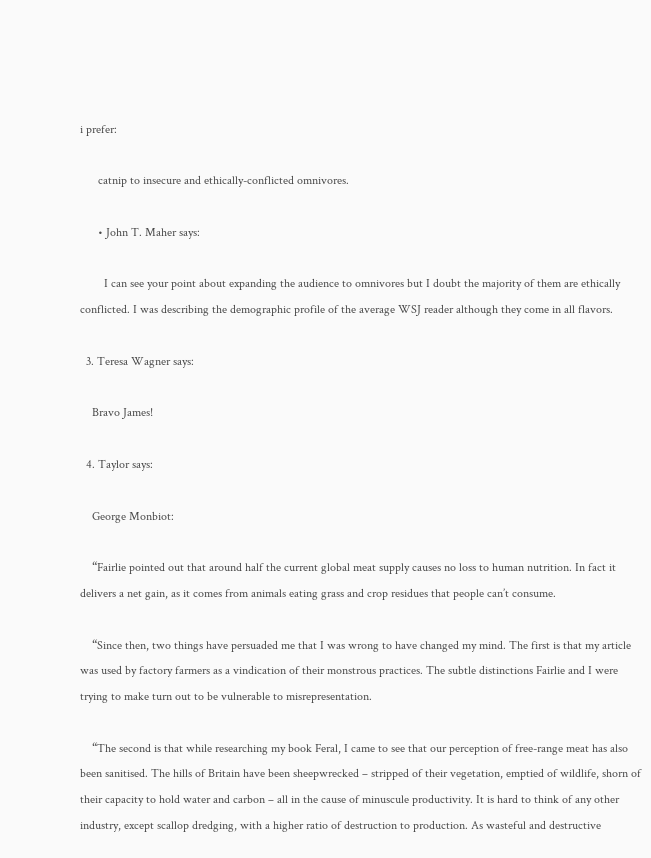i prefer:

      catnip to insecure and ethically-conflicted omnivores.

      • John T. Maher says:

        I can see your point about expanding the audience to omnivores but I doubt the majority of them are ethically conflicted. I was describing the demographic profile of the average WSJ reader although they come in all flavors.

  3. Teresa Wagner says:

    Bravo James!

  4. Taylor says:

    George Monbiot:

    “Fairlie pointed out that around half the current global meat supply causes no loss to human nutrition. In fact it delivers a net gain, as it comes from animals eating grass and crop residues that people can’t consume.

    “Since then, two things have persuaded me that I was wrong to have changed my mind. The first is that my article was used by factory farmers as a vindication of their monstrous practices. The subtle distinctions Fairlie and I were trying to make turn out to be vulnerable to misrepresentation.

    “The second is that while researching my book Feral, I came to see that our perception of free-range meat has also been sanitised. The hills of Britain have been sheepwrecked – stripped of their vegetation, emptied of wildlife, shorn of their capacity to hold water and carbon – all in the cause of minuscule productivity. It is hard to think of any other industry, except scallop dredging, with a higher ratio of destruction to production. As wasteful and destructive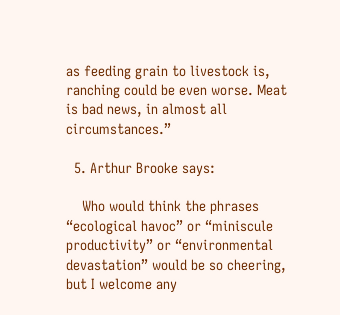as feeding grain to livestock is, ranching could be even worse. Meat is bad news, in almost all circumstances.”

  5. Arthur Brooke says:

    Who would think the phrases “ecological havoc” or “miniscule productivity” or “environmental devastation” would be so cheering, but I welcome any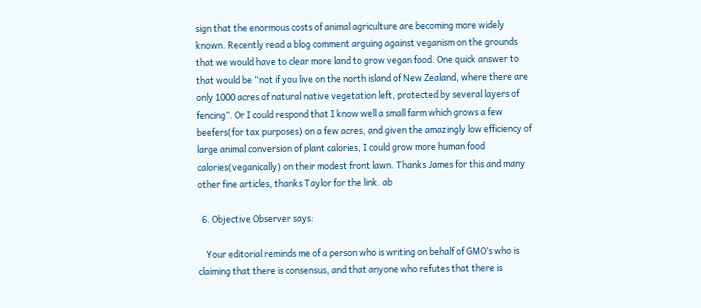sign that the enormous costs of animal agriculture are becoming more widely known. Recently read a blog comment arguing against veganism on the grounds that we would have to clear more land to grow vegan food. One quick answer to that would be “not if you live on the north island of New Zealand, where there are only 1000 acres of natural native vegetation left, protected by several layers of fencing”. Or I could respond that I know well a small farm which grows a few beefers(for tax purposes) on a few acres, and given the amazingly low efficiency of large animal conversion of plant calories, I could grow more human food calories(veganically) on their modest front lawn. Thanks James for this and many other fine articles, thanks Taylor for the link. ab

  6. Objective Observer says:

    Your editorial reminds me of a person who is writing on behalf of GMO’s who is claiming that there is consensus, and that anyone who refutes that there is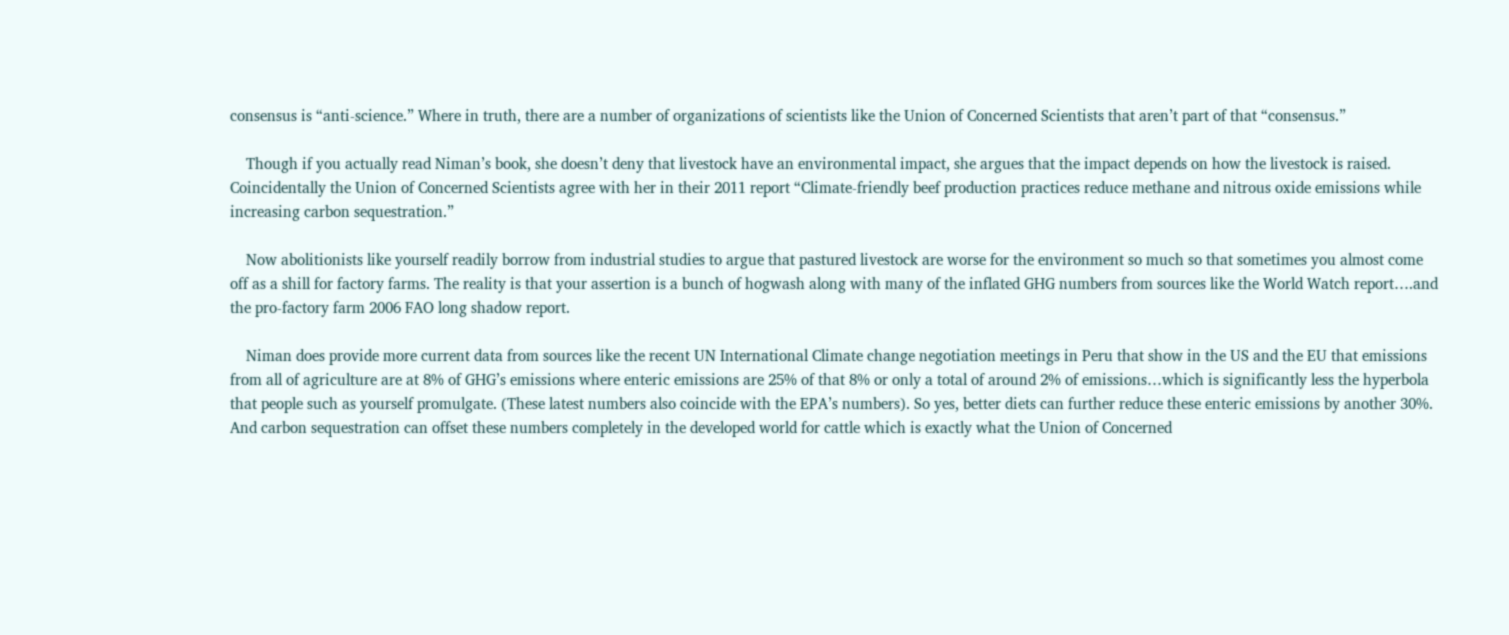consensus is “anti-science.” Where in truth, there are a number of organizations of scientists like the Union of Concerned Scientists that aren’t part of that “consensus.”

    Though if you actually read Niman’s book, she doesn’t deny that livestock have an environmental impact, she argues that the impact depends on how the livestock is raised. Coincidentally the Union of Concerned Scientists agree with her in their 2011 report “Climate-friendly beef production practices reduce methane and nitrous oxide emissions while increasing carbon sequestration.”

    Now abolitionists like yourself readily borrow from industrial studies to argue that pastured livestock are worse for the environment so much so that sometimes you almost come off as a shill for factory farms. The reality is that your assertion is a bunch of hogwash along with many of the inflated GHG numbers from sources like the World Watch report….and the pro-factory farm 2006 FAO long shadow report.

    Niman does provide more current data from sources like the recent UN International Climate change negotiation meetings in Peru that show in the US and the EU that emissions from all of agriculture are at 8% of GHG’s emissions where enteric emissions are 25% of that 8% or only a total of around 2% of emissions…which is significantly less the hyperbola that people such as yourself promulgate. (These latest numbers also coincide with the EPA’s numbers). So yes, better diets can further reduce these enteric emissions by another 30%. And carbon sequestration can offset these numbers completely in the developed world for cattle which is exactly what the Union of Concerned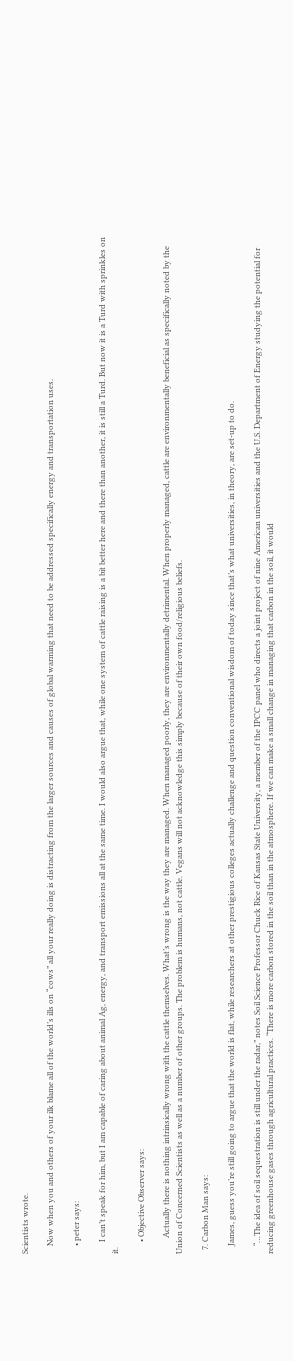Scientists wrote.

    Now when you and others of your ilk blame all of the world’s ills on “cows” all your really doing is distracting from the larger sources and causes of global warming that need to be addressed specifically energy and transportation uses.

    • peter says:

      I can’t speak for him, but I am capable of caring about animal Ag, energy, and transport emissions all at the same time. I would also argue that, while one system of cattle raising is a bit better here and there than another, it is still a Turd. But now it is a Turd with sprinkles on it.

      • Objective Observer says:

        Actually there is nothing intrinsically wrong with the cattle themselves. What’s wrong is the way they are managed. When managed poorly, they are environmentally detrimental. When properly managed, cattle are environmentally beneficial as specifically noted by the Union of Concerned Scientists as well as a number of other groups. The problem is humans, not cattle. Vegans will not acknowledge this simply because of their own food/religious beliefs.

  7. Carbon Man says:

    James, guess you’re still going to argue that the world is flat, while researchers at other prestigious colleges actually challenge and question conventional wisdom of today since that’s what universities, in theory, are set-up to do.

    “…The idea of soil sequestration is still under the radar,” notes Soil Science Professor Chuck Rice of Kansas State University, a member of the IPCC panel who directs a joint project of nine American universities and the U.S. Department of Energy studying the potential for reducing greenhouse gases through agricultural practices. “There is more carbon stored in the soil than in the atmosphere. If we can make a small change in managing that carbon in the soil, it would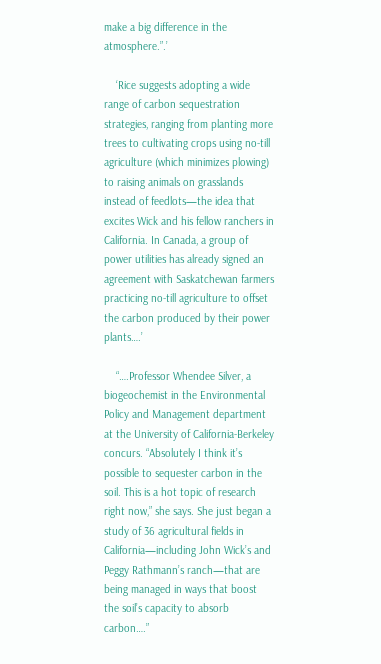make a big difference in the atmosphere.”.’

    ‘Rice suggests adopting a wide range of carbon sequestration strategies, ranging from planting more trees to cultivating crops using no-till agriculture (which minimizes plowing) to raising animals on grasslands instead of feedlots—the idea that excites Wick and his fellow ranchers in California. In Canada, a group of power utilities has already signed an agreement with Saskatchewan farmers practicing no-till agriculture to offset the carbon produced by their power plants….’

    “….Professor Whendee Silver, a biogeochemist in the Environmental Policy and Management department at the University of California-Berkeley concurs. “Absolutely I think it’s possible to sequester carbon in the soil. This is a hot topic of research right now,” she says. She just began a study of 36 agricultural fields in California—including John Wick’s and Peggy Rathmann’s ranch—that are being managed in ways that boost the soil’s capacity to absorb carbon….”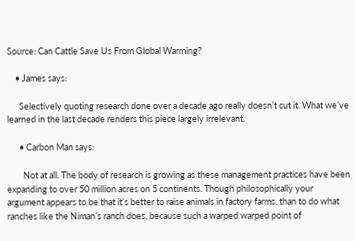Source: Can Cattle Save Us From Global Warming?

    • James says:

      Selectively quoting research done over a decade ago really doesn’t cut it. What we’ve learned in the last decade renders this piece largely irrelevant.

      • Carbon Man says:

        Not at all. The body of research is growing as these management practices have been expanding to over 50 million acres on 5 continents. Though philosophically your argument appears to be that it’s better to raise animals in factory farms, than to do what ranches like the Niman’s ranch does, because such a warped warped point of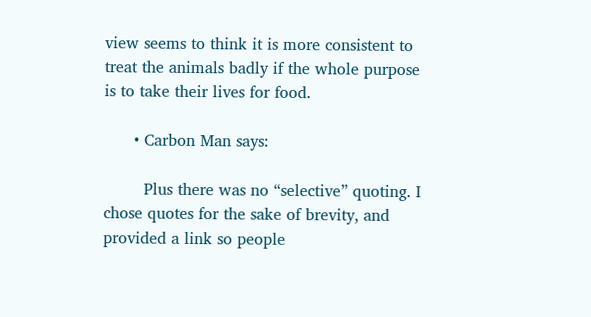view seems to think it is more consistent to treat the animals badly if the whole purpose is to take their lives for food.

      • Carbon Man says:

        Plus there was no “selective” quoting. I chose quotes for the sake of brevity, and provided a link so people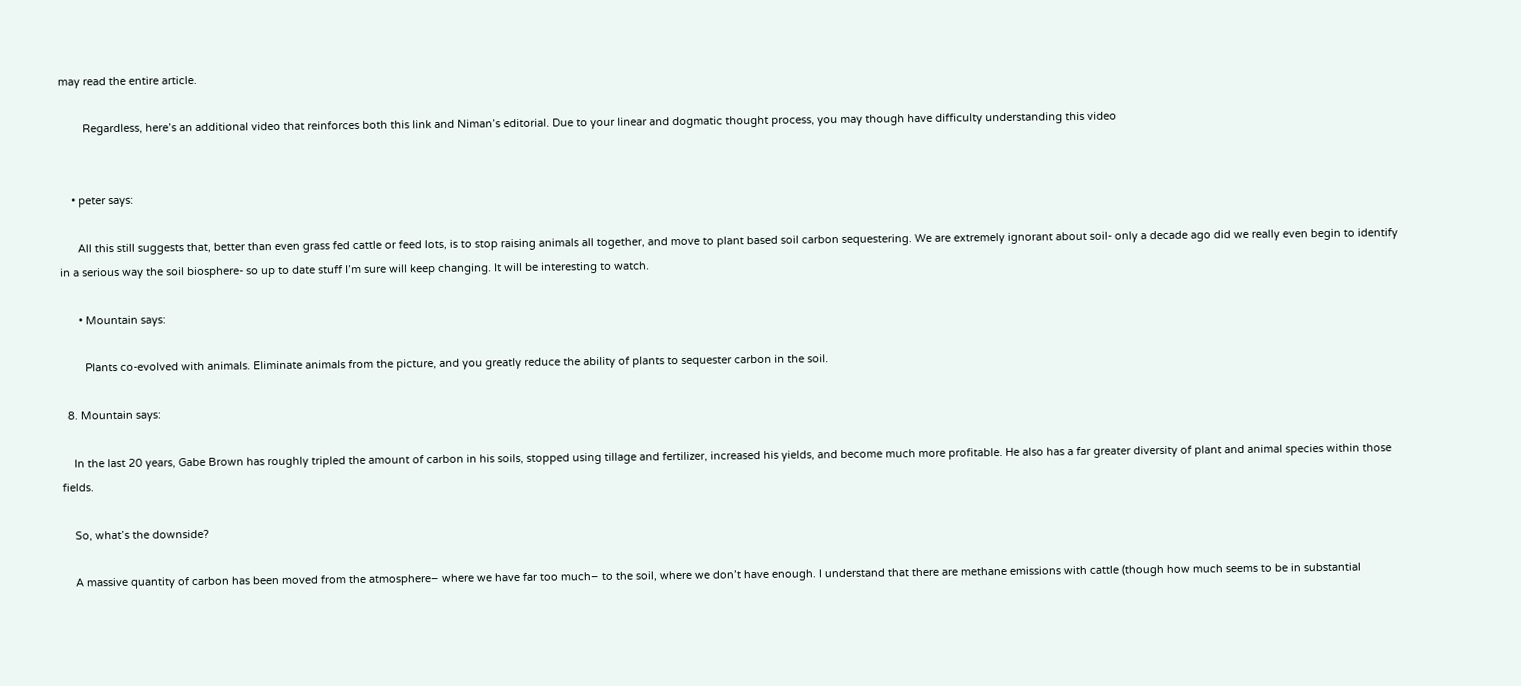may read the entire article.

        Regardless, here’s an additional video that reinforces both this link and Niman’s editorial. Due to your linear and dogmatic thought process, you may though have difficulty understanding this video


    • peter says:

      All this still suggests that, better than even grass fed cattle or feed lots, is to stop raising animals all together, and move to plant based soil carbon sequestering. We are extremely ignorant about soil- only a decade ago did we really even begin to identify in a serious way the soil biosphere- so up to date stuff I’m sure will keep changing. It will be interesting to watch.

      • Mountain says:

        Plants co-evolved with animals. Eliminate animals from the picture, and you greatly reduce the ability of plants to sequester carbon in the soil.

  8. Mountain says:

    In the last 20 years, Gabe Brown has roughly tripled the amount of carbon in his soils, stopped using tillage and fertilizer, increased his yields, and become much more profitable. He also has a far greater diversity of plant and animal species within those fields.

    So, what’s the downside?

    A massive quantity of carbon has been moved from the atmosphere– where we have far too much– to the soil, where we don’t have enough. I understand that there are methane emissions with cattle (though how much seems to be in substantial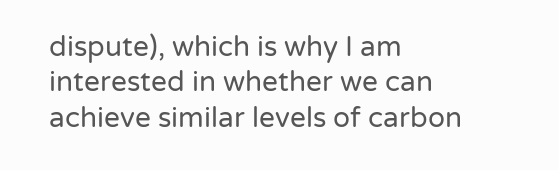dispute), which is why I am interested in whether we can achieve similar levels of carbon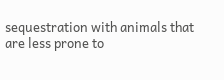sequestration with animals that are less prone to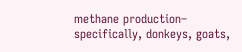methane production– specifically, donkeys, goats,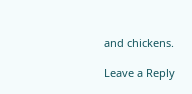and chickens.

Leave a Reply